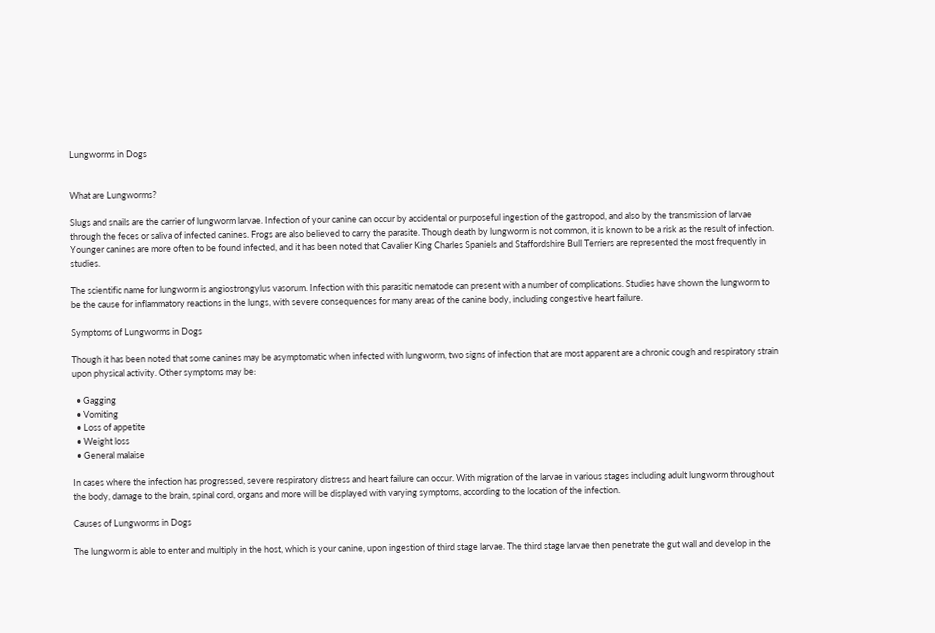Lungworms in Dogs


What are Lungworms?

Slugs and snails are the carrier of lungworm larvae. Infection of your canine can occur by accidental or purposeful ingestion of the gastropod, and also by the transmission of larvae through the feces or saliva of infected canines. Frogs are also believed to carry the parasite. Though death by lungworm is not common, it is known to be a risk as the result of infection. Younger canines are more often to be found infected, and it has been noted that Cavalier King Charles Spaniels and Staffordshire Bull Terriers are represented the most frequently in studies.

The scientific name for lungworm is angiostrongylus vasorum. Infection with this parasitic nematode can present with a number of complications. Studies have shown the lungworm to be the cause for inflammatory reactions in the lungs, with severe consequences for many areas of the canine body, including congestive heart failure.

Symptoms of Lungworms in Dogs

Though it has been noted that some canines may be asymptomatic when infected with lungworm, two signs of infection that are most apparent are a chronic cough and respiratory strain upon physical activity. Other symptoms may be:

  • Gagging
  • Vomiting
  • Loss of appetite
  • Weight loss
  • General malaise

In cases where the infection has progressed, severe respiratory distress and heart failure can occur. With migration of the larvae in various stages including adult lungworm throughout the body, damage to the brain, spinal cord, organs and more will be displayed with varying symptoms, according to the location of the infection.

Causes of Lungworms in Dogs

The lungworm is able to enter and multiply in the host, which is your canine, upon ingestion of third stage larvae. The third stage larvae then penetrate the gut wall and develop in the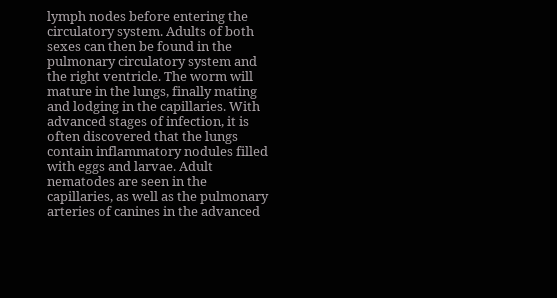lymph nodes before entering the circulatory system. Adults of both sexes can then be found in the pulmonary circulatory system and the right ventricle. The worm will mature in the lungs, finally mating and lodging in the capillaries. With advanced stages of infection, it is often discovered that the lungs contain inflammatory nodules filled with eggs and larvae. Adult nematodes are seen in the capillaries, as well as the pulmonary arteries of canines in the advanced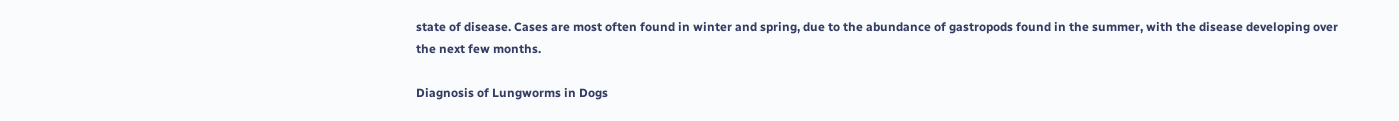state of disease. Cases are most often found in winter and spring, due to the abundance of gastropods found in the summer, with the disease developing over the next few months.

Diagnosis of Lungworms in Dogs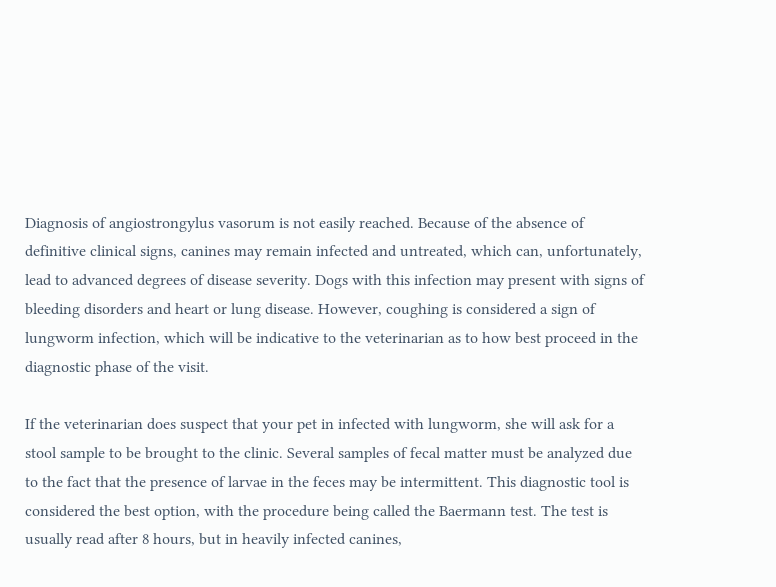Diagnosis of angiostrongylus vasorum is not easily reached. Because of the absence of definitive clinical signs, canines may remain infected and untreated, which can, unfortunately, lead to advanced degrees of disease severity. Dogs with this infection may present with signs of bleeding disorders and heart or lung disease. However, coughing is considered a sign of lungworm infection, which will be indicative to the veterinarian as to how best proceed in the diagnostic phase of the visit.

If the veterinarian does suspect that your pet in infected with lungworm, she will ask for a stool sample to be brought to the clinic. Several samples of fecal matter must be analyzed due to the fact that the presence of larvae in the feces may be intermittent. This diagnostic tool is considered the best option, with the procedure being called the Baermann test. The test is usually read after 8 hours, but in heavily infected canines,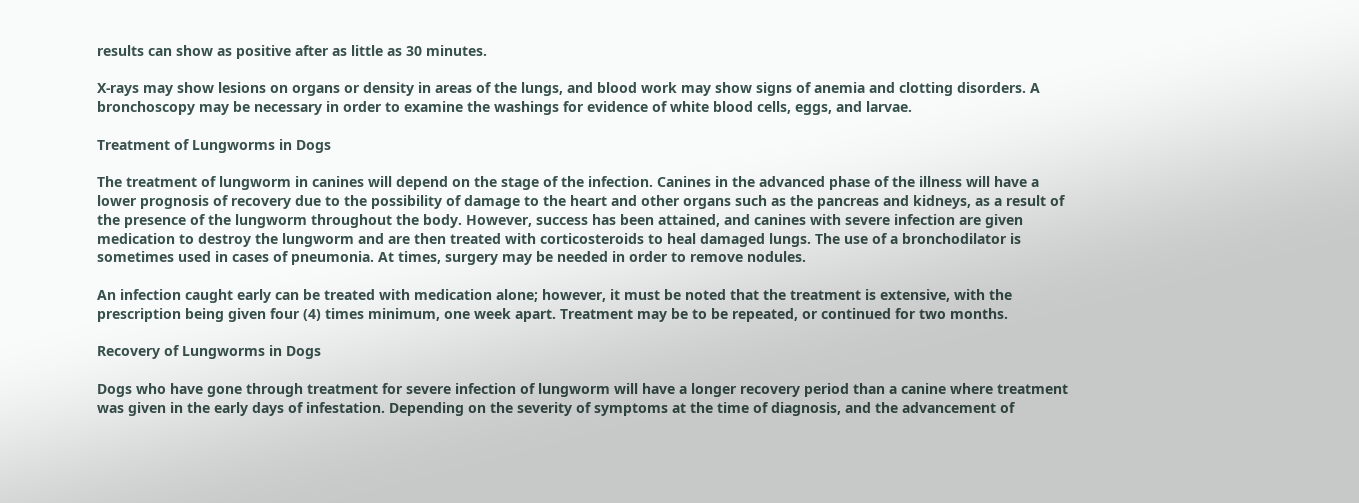results can show as positive after as little as 30 minutes.

X-rays may show lesions on organs or density in areas of the lungs, and blood work may show signs of anemia and clotting disorders. A bronchoscopy may be necessary in order to examine the washings for evidence of white blood cells, eggs, and larvae.

Treatment of Lungworms in Dogs

The treatment of lungworm in canines will depend on the stage of the infection. Canines in the advanced phase of the illness will have a lower prognosis of recovery due to the possibility of damage to the heart and other organs such as the pancreas and kidneys, as a result of the presence of the lungworm throughout the body. However, success has been attained, and canines with severe infection are given medication to destroy the lungworm and are then treated with corticosteroids to heal damaged lungs. The use of a bronchodilator is sometimes used in cases of pneumonia. At times, surgery may be needed in order to remove nodules.

An infection caught early can be treated with medication alone; however, it must be noted that the treatment is extensive, with the prescription being given four (4) times minimum, one week apart. Treatment may be to be repeated, or continued for two months.

Recovery of Lungworms in Dogs

Dogs who have gone through treatment for severe infection of lungworm will have a longer recovery period than a canine where treatment was given in the early days of infestation. Depending on the severity of symptoms at the time of diagnosis, and the advancement of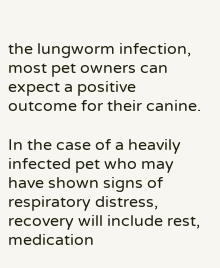the lungworm infection, most pet owners can expect a positive outcome for their canine.

In the case of a heavily infected pet who may have shown signs of respiratory distress, recovery will include rest, medication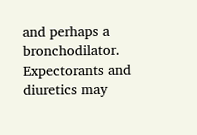and perhaps a bronchodilator. Expectorants and diuretics may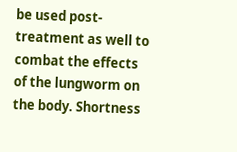be used post-treatment as well to combat the effects of the lungworm on the body. Shortness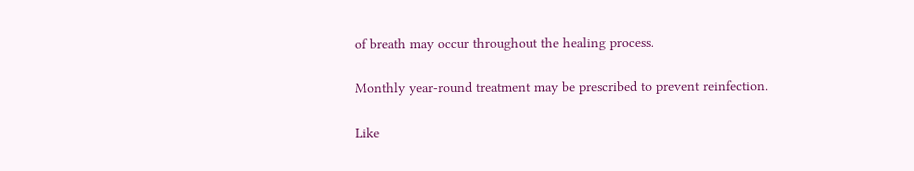of breath may occur throughout the healing process.

Monthly year-round treatment may be prescribed to prevent reinfection.

Like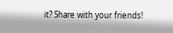it? Share with your friends!